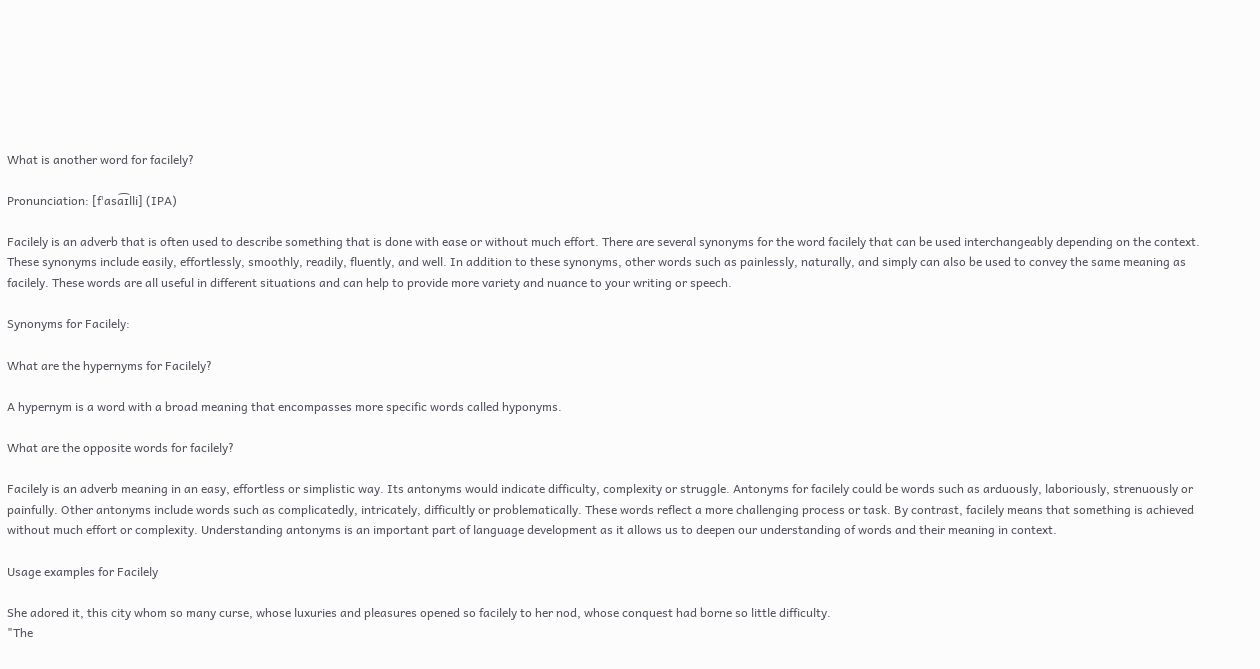What is another word for facilely?

Pronunciation: [fˈasa͡ɪlli] (IPA)

Facilely is an adverb that is often used to describe something that is done with ease or without much effort. There are several synonyms for the word facilely that can be used interchangeably depending on the context. These synonyms include easily, effortlessly, smoothly, readily, fluently, and well. In addition to these synonyms, other words such as painlessly, naturally, and simply can also be used to convey the same meaning as facilely. These words are all useful in different situations and can help to provide more variety and nuance to your writing or speech.

Synonyms for Facilely:

What are the hypernyms for Facilely?

A hypernym is a word with a broad meaning that encompasses more specific words called hyponyms.

What are the opposite words for facilely?

Facilely is an adverb meaning in an easy, effortless or simplistic way. Its antonyms would indicate difficulty, complexity or struggle. Antonyms for facilely could be words such as arduously, laboriously, strenuously or painfully. Other antonyms include words such as complicatedly, intricately, difficultly or problematically. These words reflect a more challenging process or task. By contrast, facilely means that something is achieved without much effort or complexity. Understanding antonyms is an important part of language development as it allows us to deepen our understanding of words and their meaning in context.

Usage examples for Facilely

She adored it, this city whom so many curse, whose luxuries and pleasures opened so facilely to her nod, whose conquest had borne so little difficulty.
"The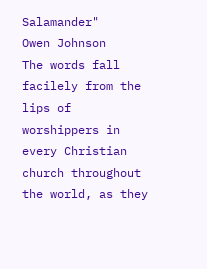Salamander"
Owen Johnson
The words fall facilely from the lips of worshippers in every Christian church throughout the world, as they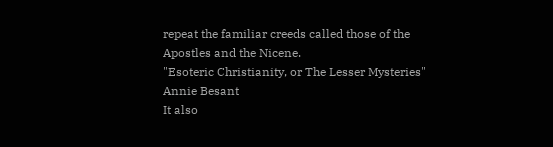repeat the familiar creeds called those of the Apostles and the Nicene.
"Esoteric Christianity, or The Lesser Mysteries"
Annie Besant
It also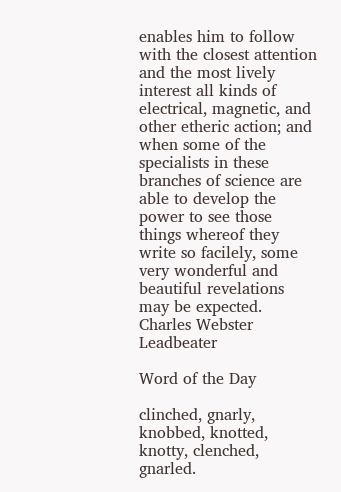enables him to follow with the closest attention and the most lively interest all kinds of electrical, magnetic, and other etheric action; and when some of the specialists in these branches of science are able to develop the power to see those things whereof they write so facilely, some very wonderful and beautiful revelations may be expected.
Charles Webster Leadbeater

Word of the Day

clinched, gnarly, knobbed, knotted, knotty, clenched, gnarled.